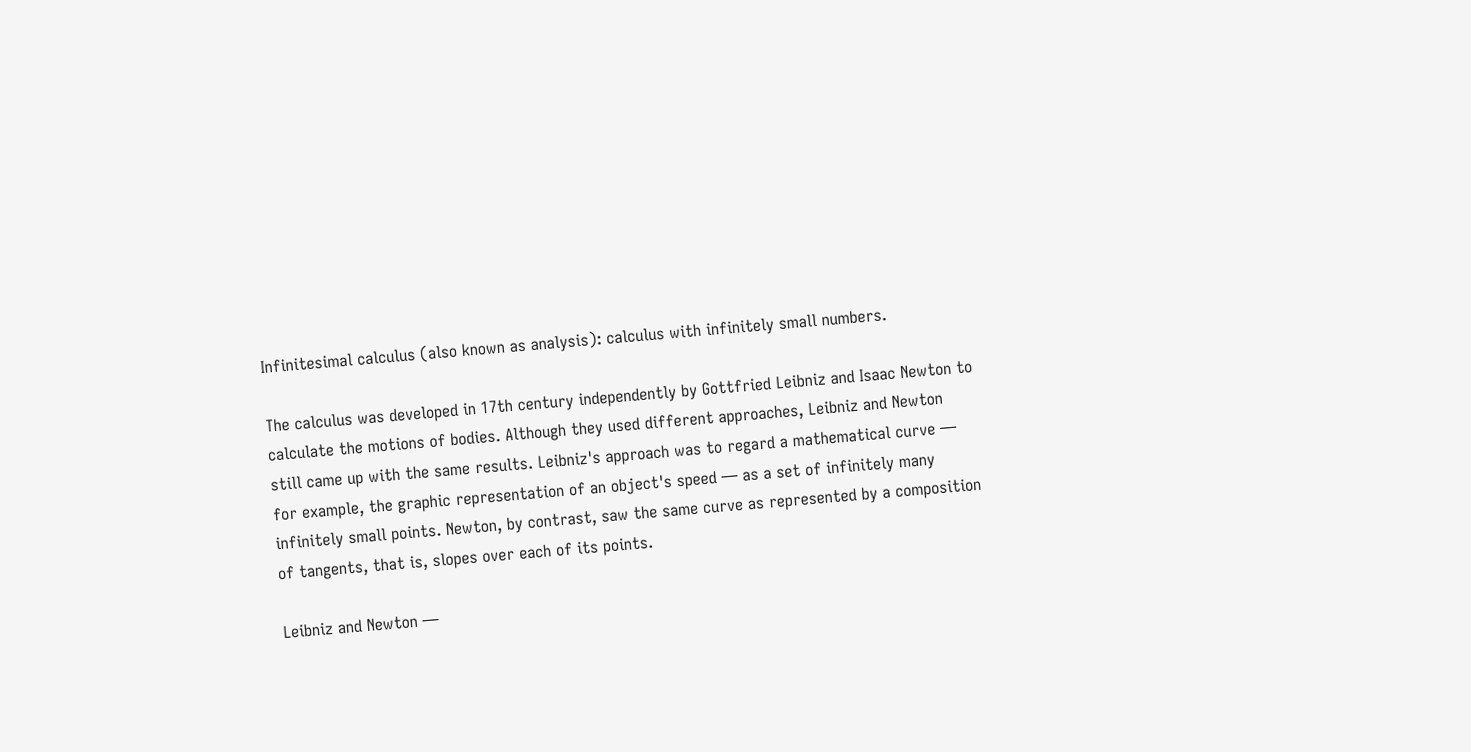Infinitesimal calculus (also known as analysis): calculus with infinitely small numbers.

The calculus was developed in 17th century independently by Gottfried Leibniz and Isaac Newton to calculate the motions of bodies. Although they used different approaches, Leibniz and Newton still came up with the same results. Leibniz's approach was to regard a mathematical curve — for example, the graphic representation of an object's speed — as a set of infinitely many infinitely small points. Newton, by contrast, saw the same curve as represented by a composition of tangents, that is, slopes over each of its points.

Leibniz and Newton —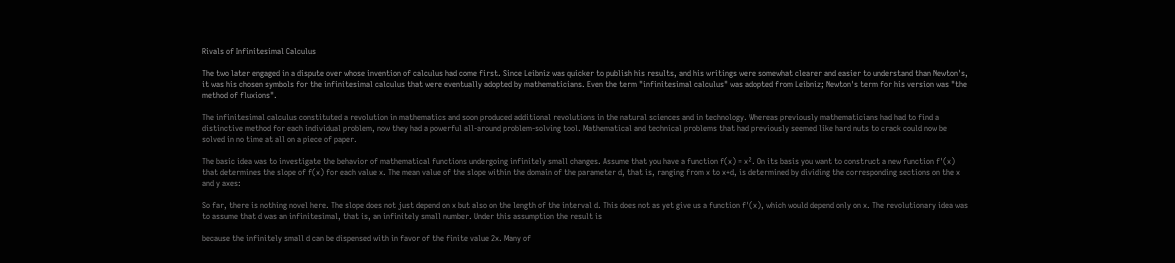Rivals of Infinitesimal Calculus

The two later engaged in a dispute over whose invention of calculus had come first. Since Leibniz was quicker to publish his results, and his writings were somewhat clearer and easier to understand than Newton's, it was his chosen symbols for the infinitesimal calculus that were eventually adopted by mathematicians. Even the term "infinitesimal calculus" was adopted from Leibniz; Newton's term for his version was "the method of fluxions".

The infinitesimal calculus constituted a revolution in mathematics and soon produced additional revolutions in the natural sciences and in technology. Whereas previously mathematicians had had to find a distinctive method for each individual problem, now they had a powerful all-around problem-solving tool. Mathematical and technical problems that had previously seemed like hard nuts to crack could now be solved in no time at all on a piece of paper.

The basic idea was to investigate the behavior of mathematical functions undergoing infinitely small changes. Assume that you have a function f(x) = x². On its basis you want to construct a new function f'(x) that determines the slope of f(x) for each value x. The mean value of the slope within the domain of the parameter d, that is, ranging from x to x+d, is determined by dividing the corresponding sections on the x and y axes:

So far, there is nothing novel here. The slope does not just depend on x but also on the length of the interval d. This does not as yet give us a function f'(x), which would depend only on x. The revolutionary idea was to assume that d was an infinitesimal, that is, an infinitely small number. Under this assumption the result is

because the infinitely small d can be dispensed with in favor of the finite value 2x. Many of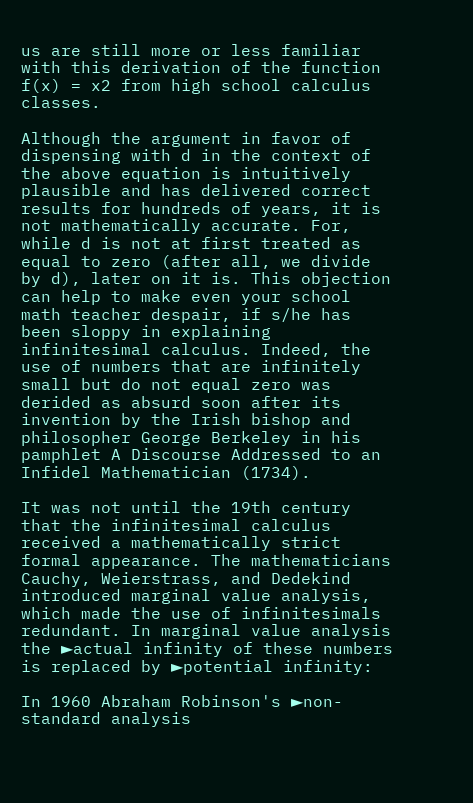us are still more or less familiar with this derivation of the function f(x) = x2 from high school calculus classes.

Although the argument in favor of dispensing with d in the context of the above equation is intuitively plausible and has delivered correct results for hundreds of years, it is not mathematically accurate. For, while d is not at first treated as equal to zero (after all, we divide by d), later on it is. This objection can help to make even your school math teacher despair, if s/he has been sloppy in explaining infinitesimal calculus. Indeed, the use of numbers that are infinitely small but do not equal zero was derided as absurd soon after its invention by the Irish bishop and philosopher George Berkeley in his pamphlet A Discourse Addressed to an Infidel Mathematician (1734).

It was not until the 19th century that the infinitesimal calculus received a mathematically strict formal appearance. The mathematicians Cauchy, Weierstrass, and Dedekind introduced marginal value analysis, which made the use of infinitesimals redundant. In marginal value analysis the ►actual infinity of these numbers is replaced by ►potential infinity:

In 1960 Abraham Robinson's ►non-standard analysis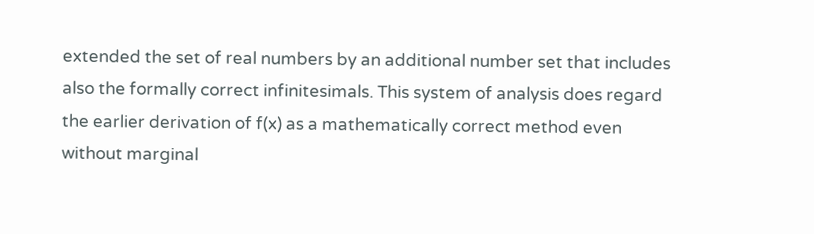extended the set of real numbers by an additional number set that includes also the formally correct infinitesimals. This system of analysis does regard the earlier derivation of f(x) as a mathematically correct method even without marginal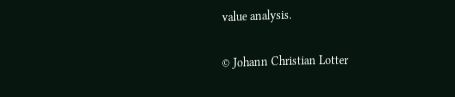value analysis.

© Johann Christian Lotter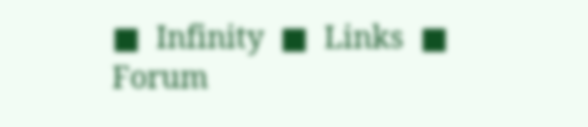■  Infinity  ■  Links  ■  Forum